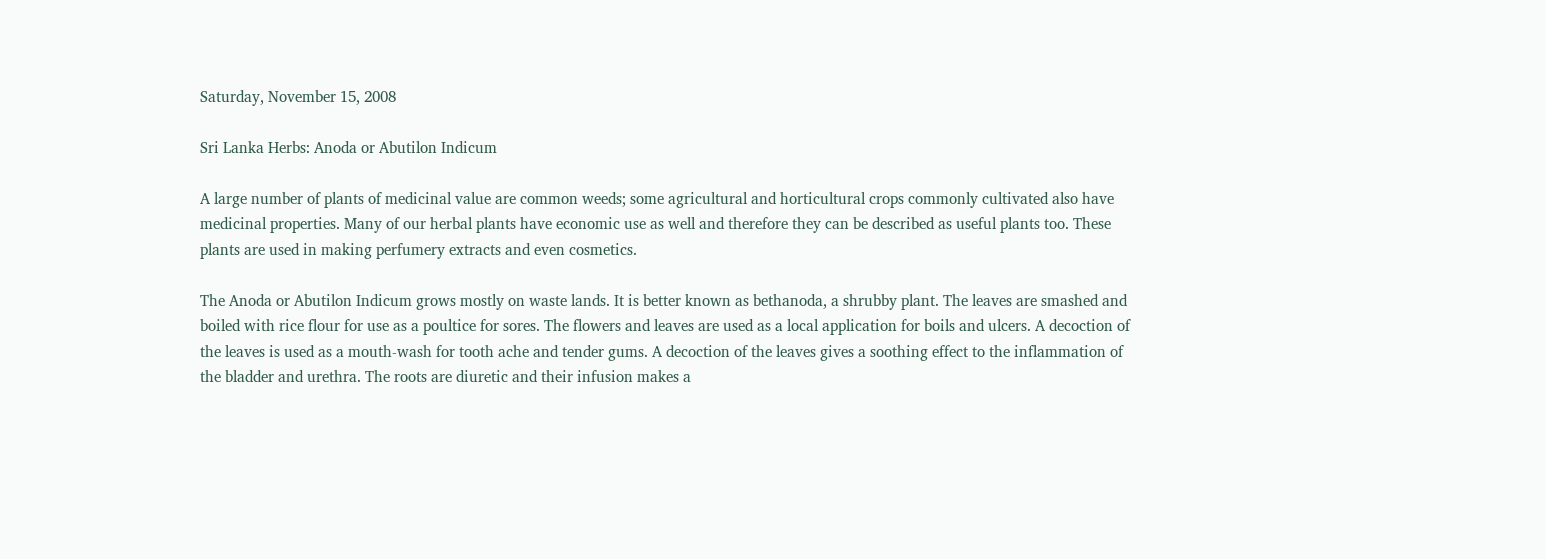Saturday, November 15, 2008

Sri Lanka Herbs: Anoda or Abutilon Indicum

A large number of plants of medicinal value are common weeds; some agricultural and horticultural crops commonly cultivated also have medicinal properties. Many of our herbal plants have economic use as well and therefore they can be described as useful plants too. These plants are used in making perfumery extracts and even cosmetics.

The Anoda or Abutilon Indicum grows mostly on waste lands. It is better known as bethanoda, a shrubby plant. The leaves are smashed and boiled with rice flour for use as a poultice for sores. The flowers and leaves are used as a local application for boils and ulcers. A decoction of the leaves is used as a mouth-wash for tooth ache and tender gums. A decoction of the leaves gives a soothing effect to the inflammation of the bladder and urethra. The roots are diuretic and their infusion makes a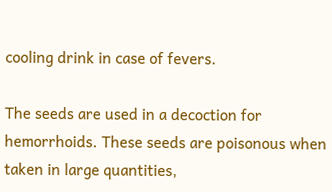cooling drink in case of fevers.

The seeds are used in a decoction for hemorrhoids. These seeds are poisonous when taken in large quantities,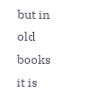but in old books it is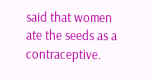said that women ate the seeds as a contraceptive.